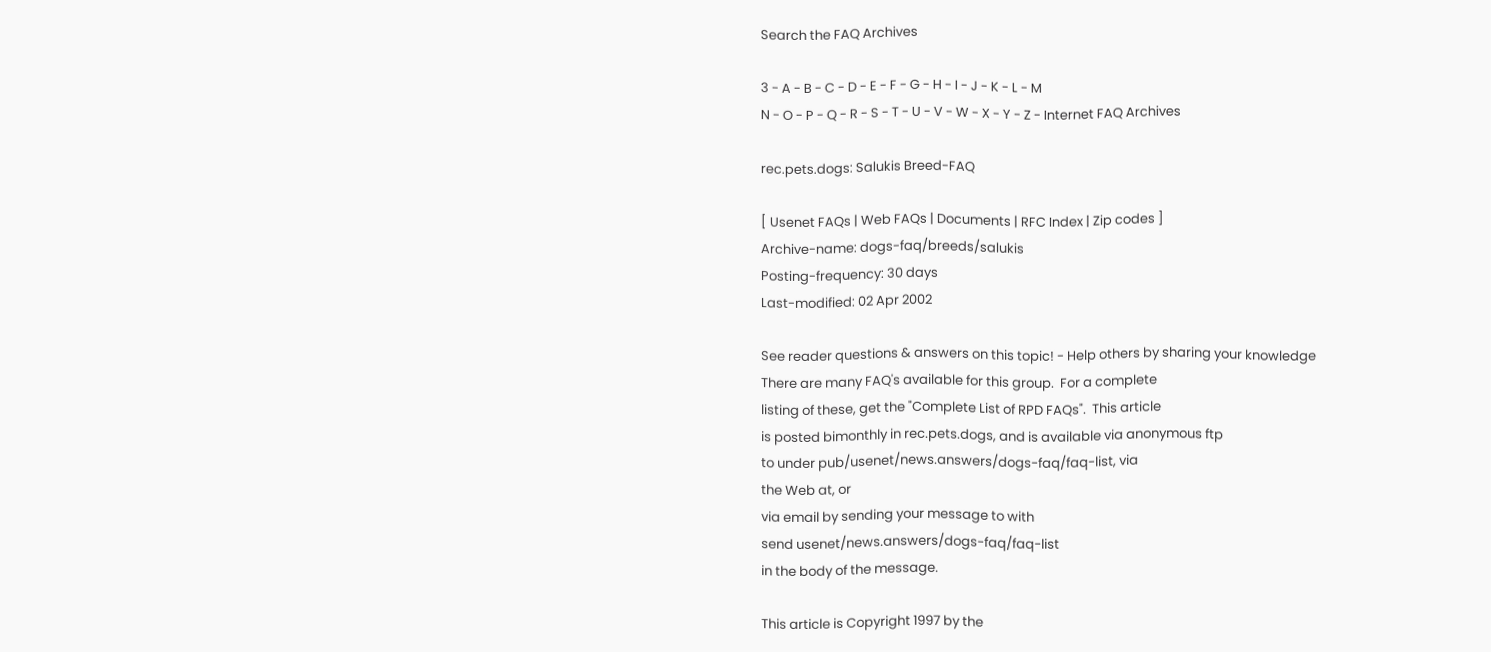Search the FAQ Archives

3 - A - B - C - D - E - F - G - H - I - J - K - L - M
N - O - P - Q - R - S - T - U - V - W - X - Y - Z - Internet FAQ Archives

rec.pets.dogs: Salukis Breed-FAQ

[ Usenet FAQs | Web FAQs | Documents | RFC Index | Zip codes ]
Archive-name: dogs-faq/breeds/salukis
Posting-frequency: 30 days
Last-modified: 02 Apr 2002

See reader questions & answers on this topic! - Help others by sharing your knowledge
There are many FAQ's available for this group.  For a complete
listing of these, get the "Complete List of RPD FAQs".  This article
is posted bimonthly in rec.pets.dogs, and is available via anonymous ftp
to under pub/usenet/news.answers/dogs-faq/faq-list, via
the Web at, or
via email by sending your message to with
send usenet/news.answers/dogs-faq/faq-list
in the body of the message.

This article is Copyright 1997 by the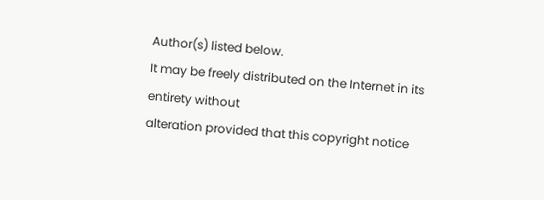Author(s) listed below.
It may be freely distributed on the Internet in its entirety without
alteration provided that this copyright notice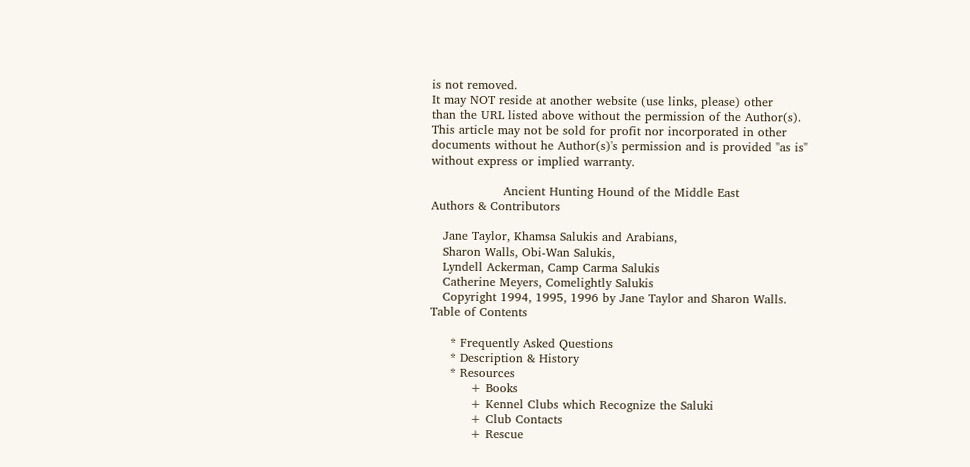is not removed.
It may NOT reside at another website (use links, please) other
than the URL listed above without the permission of the Author(s).
This article may not be sold for profit nor incorporated in other
documents without he Author(s)'s permission and is provided "as is"
without express or implied warranty.

                  Ancient Hunting Hound of the Middle East
Authors & Contributors

   Jane Taylor, Khamsa Salukis and Arabians,
   Sharon Walls, Obi-Wan Salukis,
   Lyndell Ackerman, Camp Carma Salukis
   Catherine Meyers, Comelightly Salukis
   Copyright 1994, 1995, 1996 by Jane Taylor and Sharon Walls.
Table of Contents

     * Frequently Asked Questions
     * Description & History
     * Resources
          + Books
          + Kennel Clubs which Recognize the Saluki
          + Club Contacts
          + Rescue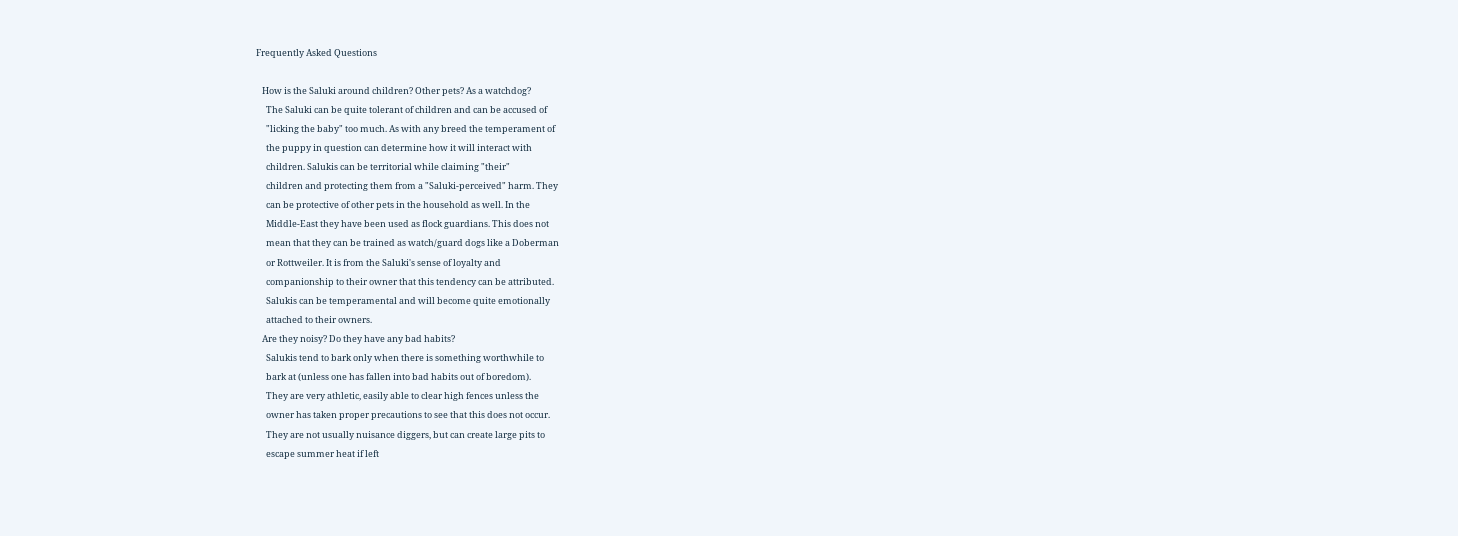Frequently Asked Questions

   How is the Saluki around children? Other pets? As a watchdog?
     The Saluki can be quite tolerant of children and can be accused of
     "licking the baby" too much. As with any breed the temperament of
     the puppy in question can determine how it will interact with
     children. Salukis can be territorial while claiming "their"
     children and protecting them from a "Saluki-perceived" harm. They
     can be protective of other pets in the household as well. In the
     Middle-East they have been used as flock guardians. This does not
     mean that they can be trained as watch/guard dogs like a Doberman
     or Rottweiler. It is from the Saluki's sense of loyalty and
     companionship to their owner that this tendency can be attributed.
     Salukis can be temperamental and will become quite emotionally
     attached to their owners.
   Are they noisy? Do they have any bad habits?
     Salukis tend to bark only when there is something worthwhile to
     bark at (unless one has fallen into bad habits out of boredom).
     They are very athletic, easily able to clear high fences unless the
     owner has taken proper precautions to see that this does not occur.
     They are not usually nuisance diggers, but can create large pits to
     escape summer heat if left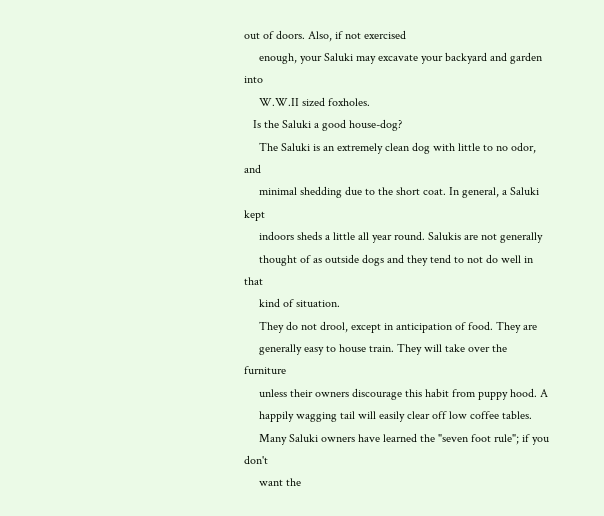out of doors. Also, if not exercised
     enough, your Saluki may excavate your backyard and garden into
     W.W.II sized foxholes.
   Is the Saluki a good house-dog?
     The Saluki is an extremely clean dog with little to no odor, and
     minimal shedding due to the short coat. In general, a Saluki kept
     indoors sheds a little all year round. Salukis are not generally
     thought of as outside dogs and they tend to not do well in that
     kind of situation.
     They do not drool, except in anticipation of food. They are
     generally easy to house train. They will take over the furniture
     unless their owners discourage this habit from puppy hood. A
     happily wagging tail will easily clear off low coffee tables.
     Many Saluki owners have learned the "seven foot rule"; if you don't
     want the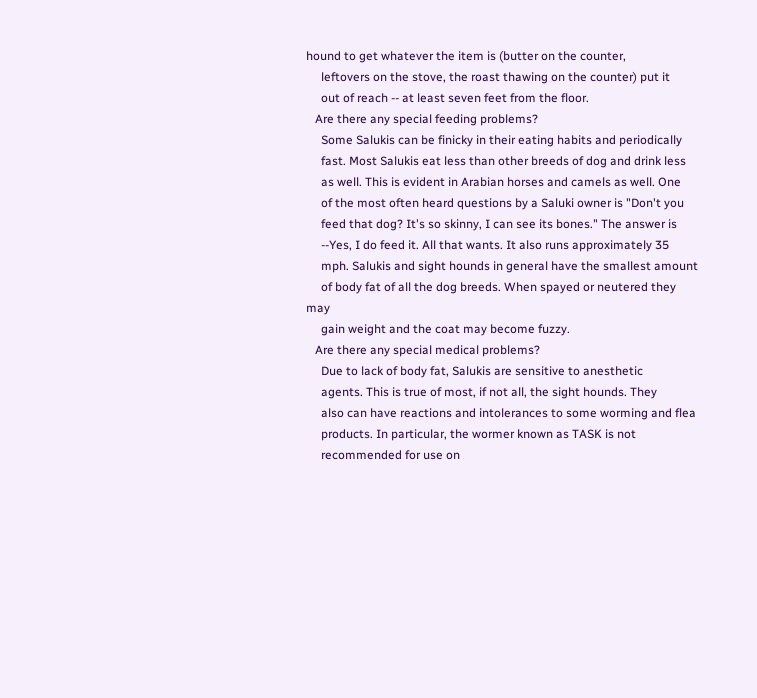hound to get whatever the item is (butter on the counter,
     leftovers on the stove, the roast thawing on the counter) put it
     out of reach -- at least seven feet from the floor.
   Are there any special feeding problems?
     Some Salukis can be finicky in their eating habits and periodically
     fast. Most Salukis eat less than other breeds of dog and drink less
     as well. This is evident in Arabian horses and camels as well. One
     of the most often heard questions by a Saluki owner is "Don't you
     feed that dog? It's so skinny, I can see its bones." The answer is
     --Yes, I do feed it. All that wants. It also runs approximately 35
     mph. Salukis and sight hounds in general have the smallest amount
     of body fat of all the dog breeds. When spayed or neutered they may
     gain weight and the coat may become fuzzy.
   Are there any special medical problems?
     Due to lack of body fat, Salukis are sensitive to anesthetic
     agents. This is true of most, if not all, the sight hounds. They
     also can have reactions and intolerances to some worming and flea
     products. In particular, the wormer known as TASK is not
     recommended for use on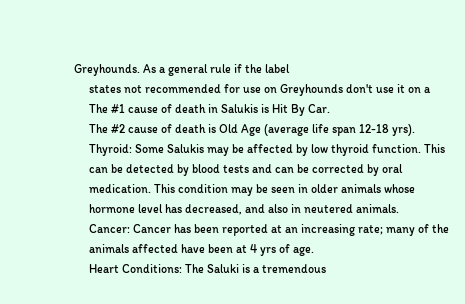Greyhounds. As a general rule if the label
     states not recommended for use on Greyhounds don't use it on a
     The #1 cause of death in Salukis is Hit By Car.
     The #2 cause of death is Old Age (average life span 12-18 yrs).
     Thyroid: Some Salukis may be affected by low thyroid function. This
     can be detected by blood tests and can be corrected by oral
     medication. This condition may be seen in older animals whose
     hormone level has decreased, and also in neutered animals.
     Cancer: Cancer has been reported at an increasing rate; many of the
     animals affected have been at 4 yrs of age.
     Heart Conditions: The Saluki is a tremendous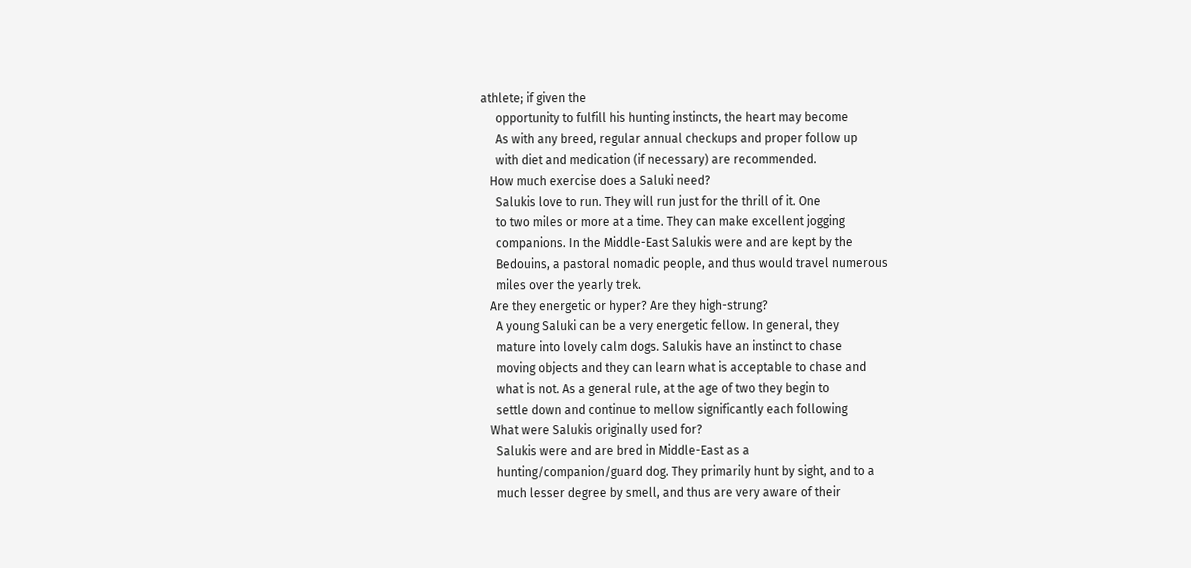athlete; if given the
     opportunity to fulfill his hunting instincts, the heart may become
     As with any breed, regular annual checkups and proper follow up
     with diet and medication (if necessary) are recommended.
   How much exercise does a Saluki need?
     Salukis love to run. They will run just for the thrill of it. One
     to two miles or more at a time. They can make excellent jogging
     companions. In the Middle-East Salukis were and are kept by the
     Bedouins, a pastoral nomadic people, and thus would travel numerous
     miles over the yearly trek.
   Are they energetic or hyper? Are they high-strung?
     A young Saluki can be a very energetic fellow. In general, they
     mature into lovely calm dogs. Salukis have an instinct to chase
     moving objects and they can learn what is acceptable to chase and
     what is not. As a general rule, at the age of two they begin to
     settle down and continue to mellow significantly each following
   What were Salukis originally used for?
     Salukis were and are bred in Middle-East as a
     hunting/companion/guard dog. They primarily hunt by sight, and to a
     much lesser degree by smell, and thus are very aware of their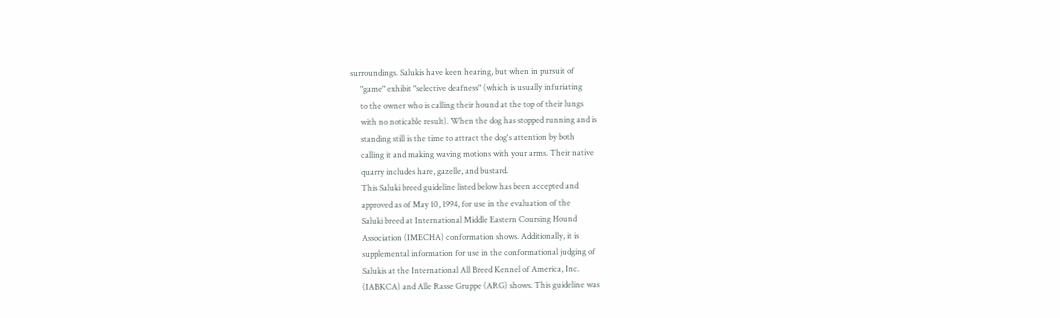surroundings. Salukis have keen hearing, but when in pursuit of
     "game" exhibit "selective deafness" (which is usually infuriating
     to the owner who is calling their hound at the top of their lungs
     with no noticable result). When the dog has stopped running and is
     standing still is the time to attract the dog's attention by both
     calling it and making waving motions with your arms. Their native
     quarry includes hare, gazelle, and bustard.
     This Saluki breed guideline listed below has been accepted and
     approved as of May 10, 1994, for use in the evaluation of the
     Saluki breed at International Middle Eastern Coursing Hound
     Association (IMECHA) conformation shows. Additionally, it is
     supplemental information for use in the conformational judging of
     Salukis at the International All Breed Kennel of America, Inc.
     (IABKCA) and Alle Rasse Gruppe (ARG) shows. This guideline was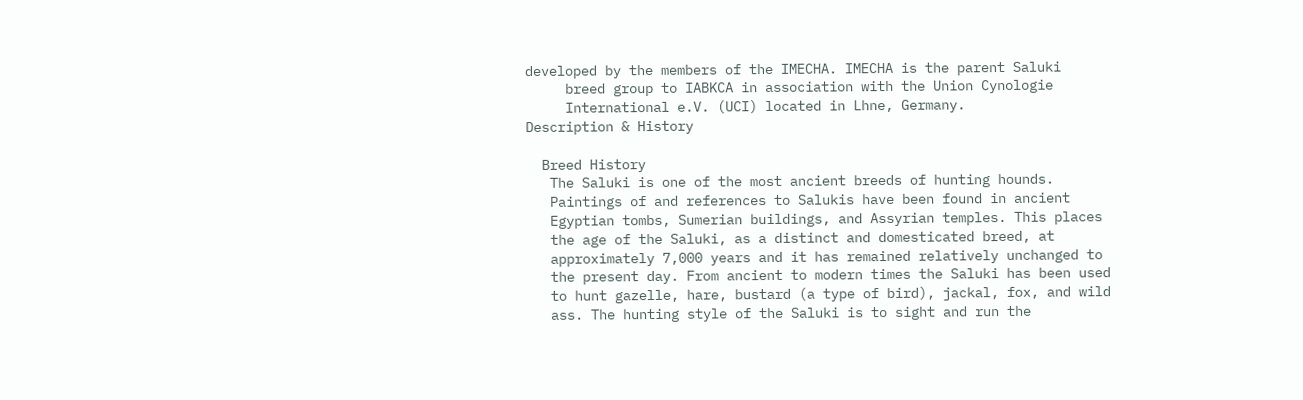developed by the members of the IMECHA. IMECHA is the parent Saluki
     breed group to IABKCA in association with the Union Cynologie
     International e.V. (UCI) located in Lhne, Germany.
Description & History

  Breed History
   The Saluki is one of the most ancient breeds of hunting hounds.
   Paintings of and references to Salukis have been found in ancient
   Egyptian tombs, Sumerian buildings, and Assyrian temples. This places
   the age of the Saluki, as a distinct and domesticated breed, at
   approximately 7,000 years and it has remained relatively unchanged to
   the present day. From ancient to modern times the Saluki has been used
   to hunt gazelle, hare, bustard (a type of bird), jackal, fox, and wild
   ass. The hunting style of the Saluki is to sight and run the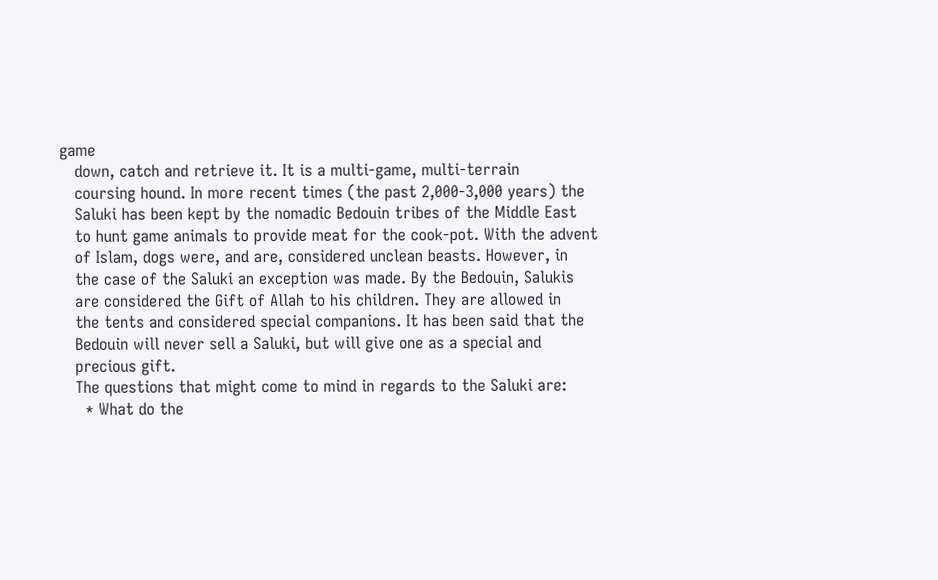game
   down, catch and retrieve it. It is a multi-game, multi-terrain
   coursing hound. In more recent times (the past 2,000-3,000 years) the
   Saluki has been kept by the nomadic Bedouin tribes of the Middle East
   to hunt game animals to provide meat for the cook-pot. With the advent
   of Islam, dogs were, and are, considered unclean beasts. However, in
   the case of the Saluki an exception was made. By the Bedouin, Salukis
   are considered the Gift of Allah to his children. They are allowed in
   the tents and considered special companions. It has been said that the
   Bedouin will never sell a Saluki, but will give one as a special and
   precious gift.
   The questions that might come to mind in regards to the Saluki are:
     * What do the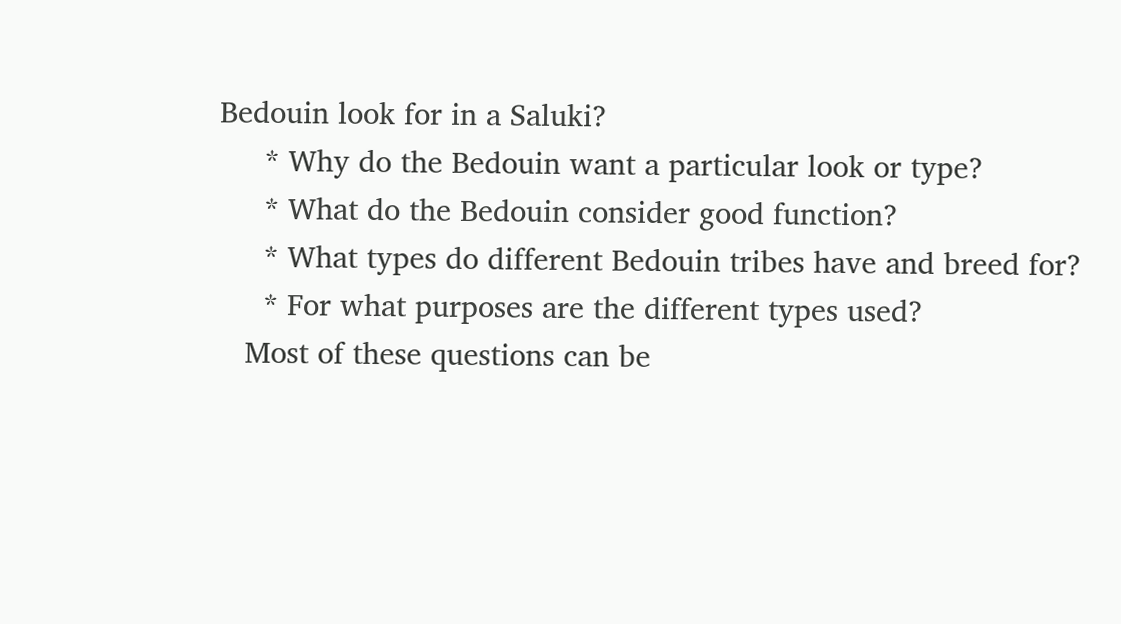Bedouin look for in a Saluki?
     * Why do the Bedouin want a particular look or type?
     * What do the Bedouin consider good function?
     * What types do different Bedouin tribes have and breed for?
     * For what purposes are the different types used?
   Most of these questions can be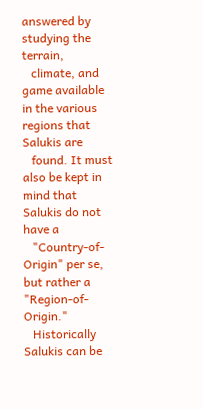answered by studying the terrain,
   climate, and game available in the various regions that Salukis are
   found. It must also be kept in mind that Salukis do not have a
   "Country-of-Origin" per se, but rather a "Region-of-Origin."
   Historically Salukis can be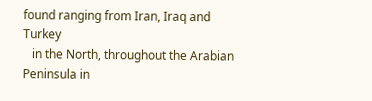found ranging from Iran, Iraq and Turkey
   in the North, throughout the Arabian Peninsula in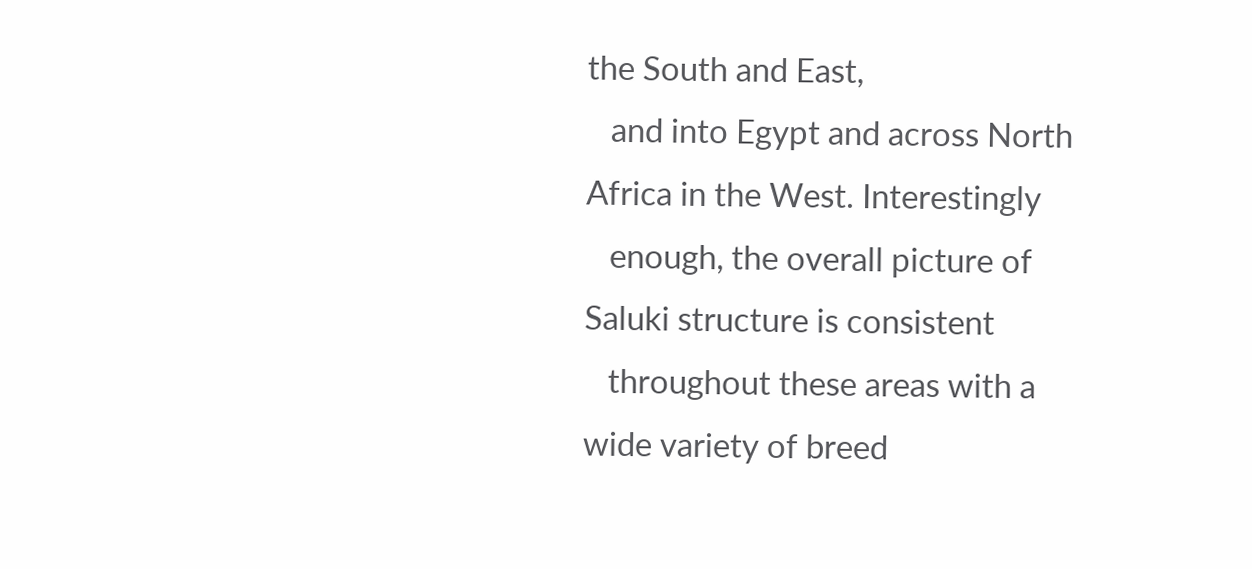the South and East,
   and into Egypt and across North Africa in the West. Interestingly
   enough, the overall picture of Saluki structure is consistent
   throughout these areas with a wide variety of breed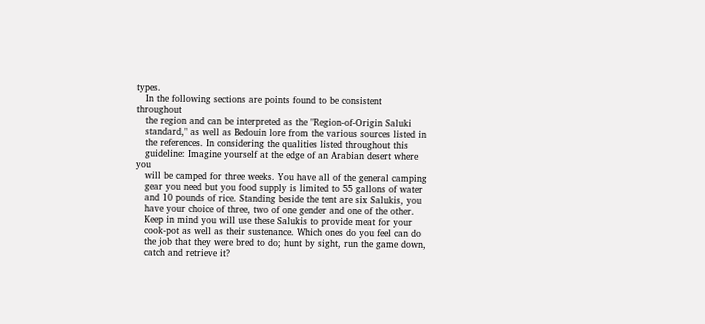types.
   In the following sections are points found to be consistent throughout
   the region and can be interpreted as the "Region-of-Origin Saluki
   standard," as well as Bedouin lore from the various sources listed in
   the references. In considering the qualities listed throughout this
   guideline: Imagine yourself at the edge of an Arabian desert where you
   will be camped for three weeks. You have all of the general camping
   gear you need but you food supply is limited to 55 gallons of water
   and 10 pounds of rice. Standing beside the tent are six Salukis, you
   have your choice of three, two of one gender and one of the other.
   Keep in mind you will use these Salukis to provide meat for your
   cook-pot as well as their sustenance. Which ones do you feel can do
   the job that they were bred to do; hunt by sight, run the game down,
   catch and retrieve it?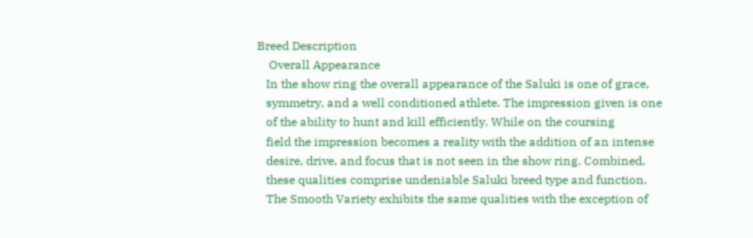Breed Description
    Overall Appearance
   In the show ring the overall appearance of the Saluki is one of grace,
   symmetry, and a well conditioned athlete. The impression given is one
   of the ability to hunt and kill efficiently. While on the coursing
   field the impression becomes a reality with the addition of an intense
   desire, drive, and focus that is not seen in the show ring. Combined,
   these qualities comprise undeniable Saluki breed type and function.
   The Smooth Variety exhibits the same qualities with the exception of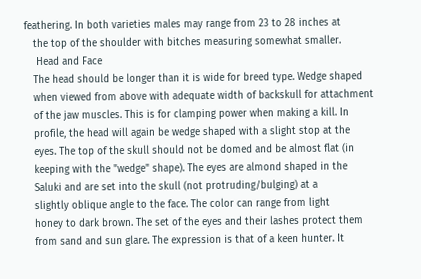feathering. In both varieties males may range from 23 to 28 inches at
   the top of the shoulder with bitches measuring somewhat smaller.
    Head and Face
   The head should be longer than it is wide for breed type. Wedge shaped
   when viewed from above with adequate width of backskull for attachment
   of the jaw muscles. This is for clamping power when making a kill. In
   profile, the head will again be wedge shaped with a slight stop at the
   eyes. The top of the skull should not be domed and be almost flat (in
   keeping with the "wedge" shape). The eyes are almond shaped in the
   Saluki and are set into the skull (not protruding/bulging) at a
   slightly oblique angle to the face. The color can range from light
   honey to dark brown. The set of the eyes and their lashes protect them
   from sand and sun glare. The expression is that of a keen hunter. It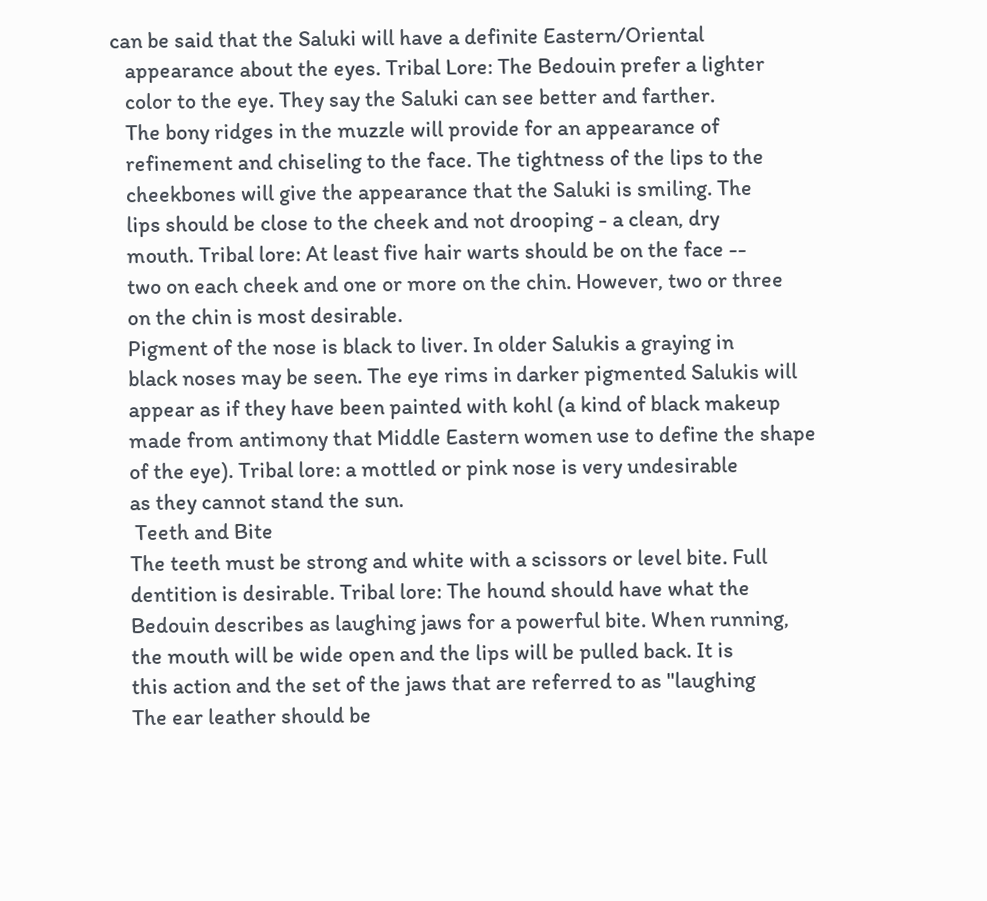can be said that the Saluki will have a definite Eastern/Oriental
   appearance about the eyes. Tribal Lore: The Bedouin prefer a lighter
   color to the eye. They say the Saluki can see better and farther.
   The bony ridges in the muzzle will provide for an appearance of
   refinement and chiseling to the face. The tightness of the lips to the
   cheekbones will give the appearance that the Saluki is smiling. The
   lips should be close to the cheek and not drooping - a clean, dry
   mouth. Tribal lore: At least five hair warts should be on the face --
   two on each cheek and one or more on the chin. However, two or three
   on the chin is most desirable.
   Pigment of the nose is black to liver. In older Salukis a graying in
   black noses may be seen. The eye rims in darker pigmented Salukis will
   appear as if they have been painted with kohl (a kind of black makeup
   made from antimony that Middle Eastern women use to define the shape
   of the eye). Tribal lore: a mottled or pink nose is very undesirable
   as they cannot stand the sun.
    Teeth and Bite
   The teeth must be strong and white with a scissors or level bite. Full
   dentition is desirable. Tribal lore: The hound should have what the
   Bedouin describes as laughing jaws for a powerful bite. When running,
   the mouth will be wide open and the lips will be pulled back. It is
   this action and the set of the jaws that are referred to as "laughing
   The ear leather should be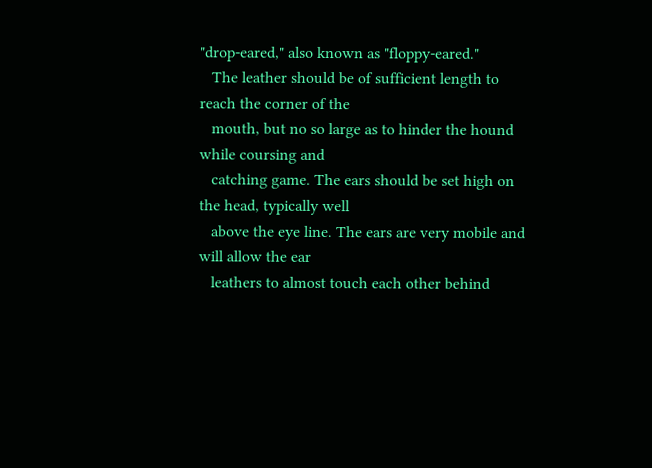"drop-eared," also known as "floppy-eared."
   The leather should be of sufficient length to reach the corner of the
   mouth, but no so large as to hinder the hound while coursing and
   catching game. The ears should be set high on the head, typically well
   above the eye line. The ears are very mobile and will allow the ear
   leathers to almost touch each other behind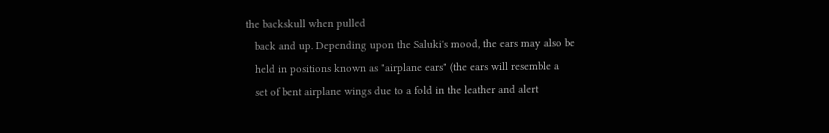the backskull when pulled
   back and up. Depending upon the Saluki's mood, the ears may also be
   held in positions known as "airplane ears" (the ears will resemble a
   set of bent airplane wings due to a fold in the leather and alert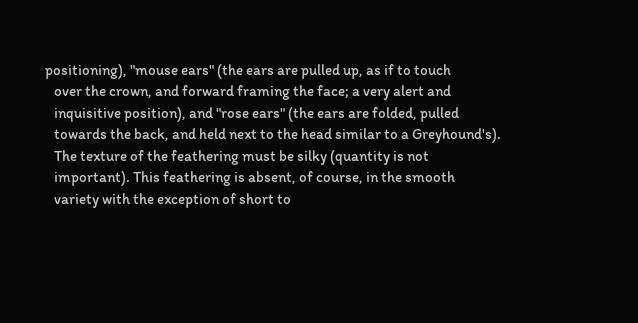positioning), "mouse ears" (the ears are pulled up, as if to touch
   over the crown, and forward framing the face; a very alert and
   inquisitive position), and "rose ears" (the ears are folded, pulled
   towards the back, and held next to the head similar to a Greyhound's).
   The texture of the feathering must be silky (quantity is not
   important). This feathering is absent, of course, in the smooth
   variety with the exception of short to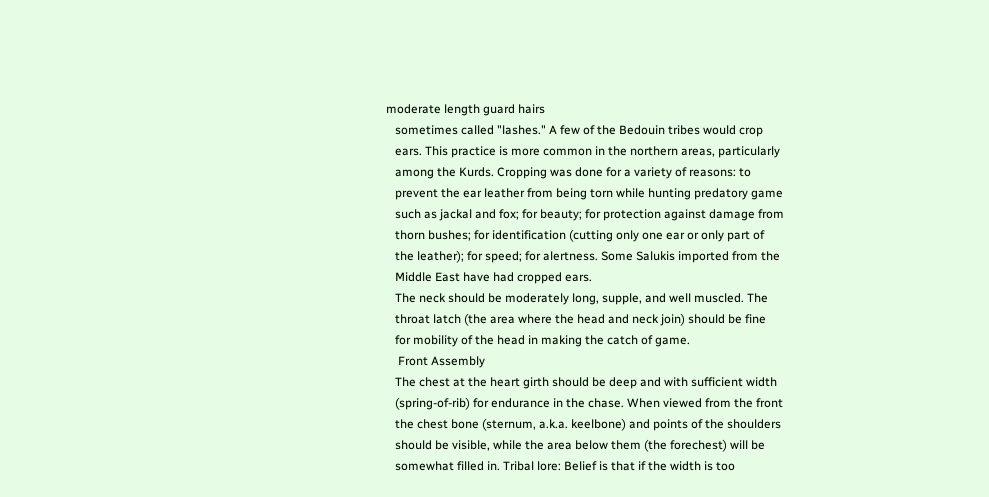moderate length guard hairs
   sometimes called "lashes." A few of the Bedouin tribes would crop
   ears. This practice is more common in the northern areas, particularly
   among the Kurds. Cropping was done for a variety of reasons: to
   prevent the ear leather from being torn while hunting predatory game
   such as jackal and fox; for beauty; for protection against damage from
   thorn bushes; for identification (cutting only one ear or only part of
   the leather); for speed; for alertness. Some Salukis imported from the
   Middle East have had cropped ears.
   The neck should be moderately long, supple, and well muscled. The
   throat latch (the area where the head and neck join) should be fine
   for mobility of the head in making the catch of game.
    Front Assembly
   The chest at the heart girth should be deep and with sufficient width
   (spring-of-rib) for endurance in the chase. When viewed from the front
   the chest bone (sternum, a.k.a. keelbone) and points of the shoulders
   should be visible, while the area below them (the forechest) will be
   somewhat filled in. Tribal lore: Belief is that if the width is too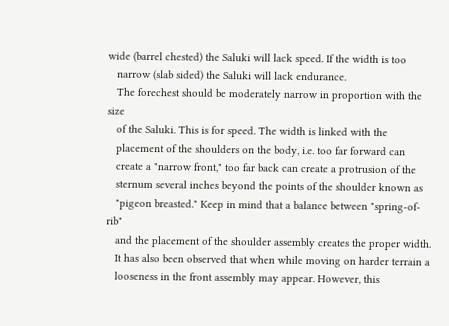wide (barrel chested) the Saluki will lack speed. If the width is too
   narrow (slab sided) the Saluki will lack endurance.
   The forechest should be moderately narrow in proportion with the size
   of the Saluki. This is for speed. The width is linked with the
   placement of the shoulders on the body, i.e. too far forward can
   create a "narrow front," too far back can create a protrusion of the
   sternum several inches beyond the points of the shoulder known as
   "pigeon breasted." Keep in mind that a balance between "spring-of-rib"
   and the placement of the shoulder assembly creates the proper width.
   It has also been observed that when while moving on harder terrain a
   looseness in the front assembly may appear. However, this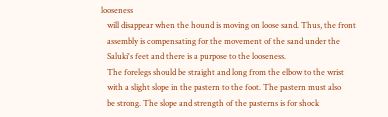looseness
   will disappear when the hound is moving on loose sand. Thus, the front
   assembly is compensating for the movement of the sand under the
   Saluki's feet and there is a purpose to the looseness.
   The forelegs should be straight and long from the elbow to the wrist
   with a slight slope in the pastern to the foot. The pastern must also
   be strong. The slope and strength of the pasterns is for shock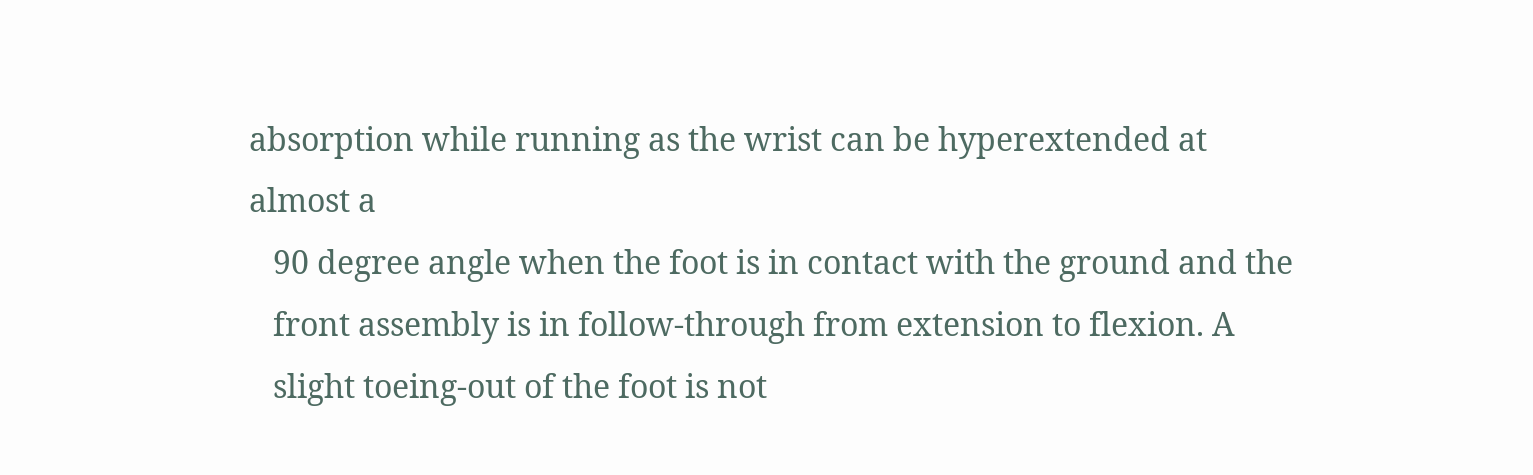absorption while running as the wrist can be hyperextended at almost a
   90 degree angle when the foot is in contact with the ground and the
   front assembly is in follow-through from extension to flexion. A
   slight toeing-out of the foot is not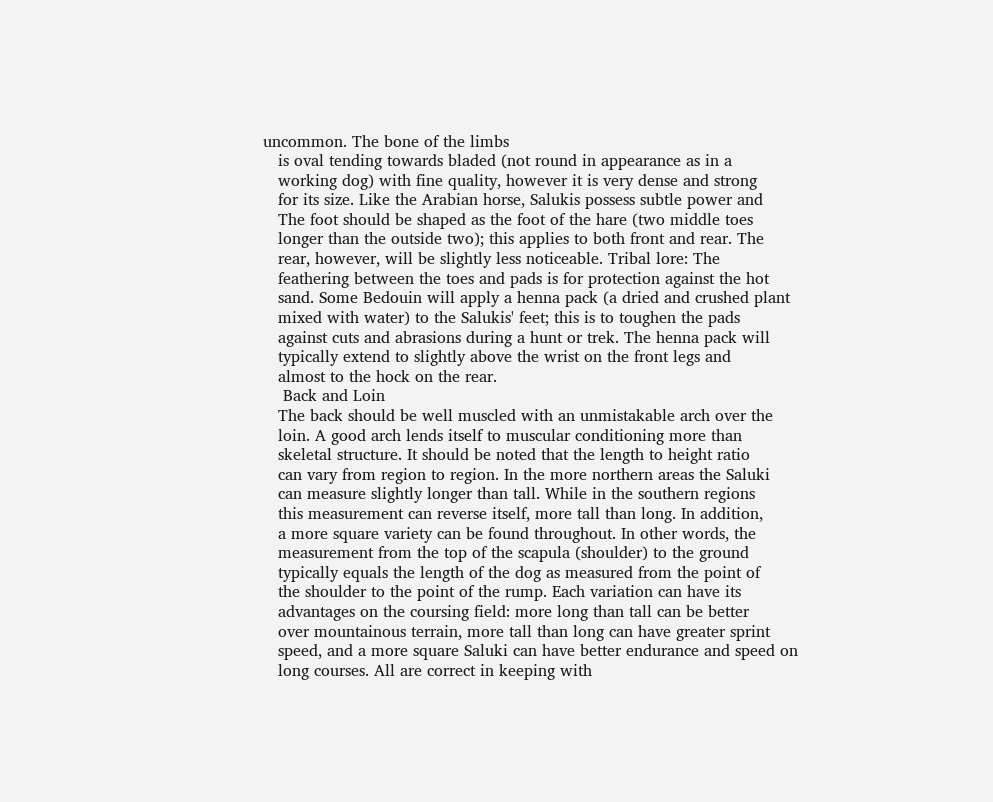uncommon. The bone of the limbs
   is oval tending towards bladed (not round in appearance as in a
   working dog) with fine quality, however it is very dense and strong
   for its size. Like the Arabian horse, Salukis possess subtle power and
   The foot should be shaped as the foot of the hare (two middle toes
   longer than the outside two); this applies to both front and rear. The
   rear, however, will be slightly less noticeable. Tribal lore: The
   feathering between the toes and pads is for protection against the hot
   sand. Some Bedouin will apply a henna pack (a dried and crushed plant
   mixed with water) to the Salukis' feet; this is to toughen the pads
   against cuts and abrasions during a hunt or trek. The henna pack will
   typically extend to slightly above the wrist on the front legs and
   almost to the hock on the rear.
    Back and Loin
   The back should be well muscled with an unmistakable arch over the
   loin. A good arch lends itself to muscular conditioning more than
   skeletal structure. It should be noted that the length to height ratio
   can vary from region to region. In the more northern areas the Saluki
   can measure slightly longer than tall. While in the southern regions
   this measurement can reverse itself, more tall than long. In addition,
   a more square variety can be found throughout. In other words, the
   measurement from the top of the scapula (shoulder) to the ground
   typically equals the length of the dog as measured from the point of
   the shoulder to the point of the rump. Each variation can have its
   advantages on the coursing field: more long than tall can be better
   over mountainous terrain, more tall than long can have greater sprint
   speed, and a more square Saluki can have better endurance and speed on
   long courses. All are correct in keeping with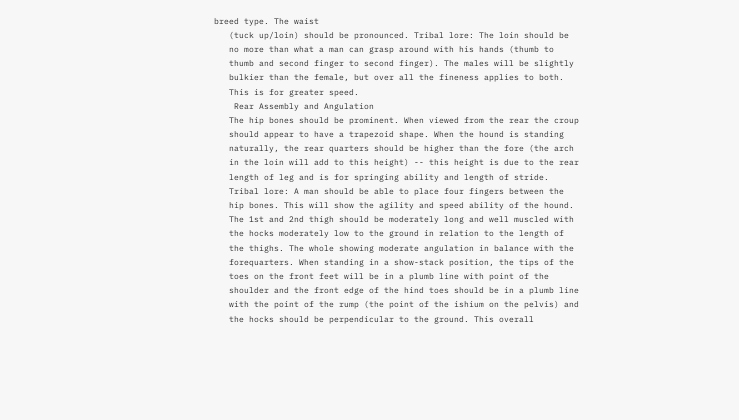breed type. The waist
   (tuck up/loin) should be pronounced. Tribal lore: The loin should be
   no more than what a man can grasp around with his hands (thumb to
   thumb and second finger to second finger). The males will be slightly
   bulkier than the female, but over all the fineness applies to both.
   This is for greater speed.
    Rear Assembly and Angulation
   The hip bones should be prominent. When viewed from the rear the croup
   should appear to have a trapezoid shape. When the hound is standing
   naturally, the rear quarters should be higher than the fore (the arch
   in the loin will add to this height) -- this height is due to the rear
   length of leg and is for springing ability and length of stride.
   Tribal lore: A man should be able to place four fingers between the
   hip bones. This will show the agility and speed ability of the hound.
   The 1st and 2nd thigh should be moderately long and well muscled with
   the hocks moderately low to the ground in relation to the length of
   the thighs. The whole showing moderate angulation in balance with the
   forequarters. When standing in a show-stack position, the tips of the
   toes on the front feet will be in a plumb line with point of the
   shoulder and the front edge of the hind toes should be in a plumb line
   with the point of the rump (the point of the ishium on the pelvis) and
   the hocks should be perpendicular to the ground. This overall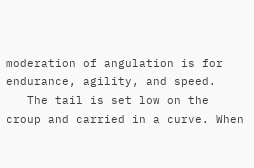moderation of angulation is for endurance, agility, and speed.
   The tail is set low on the croup and carried in a curve. When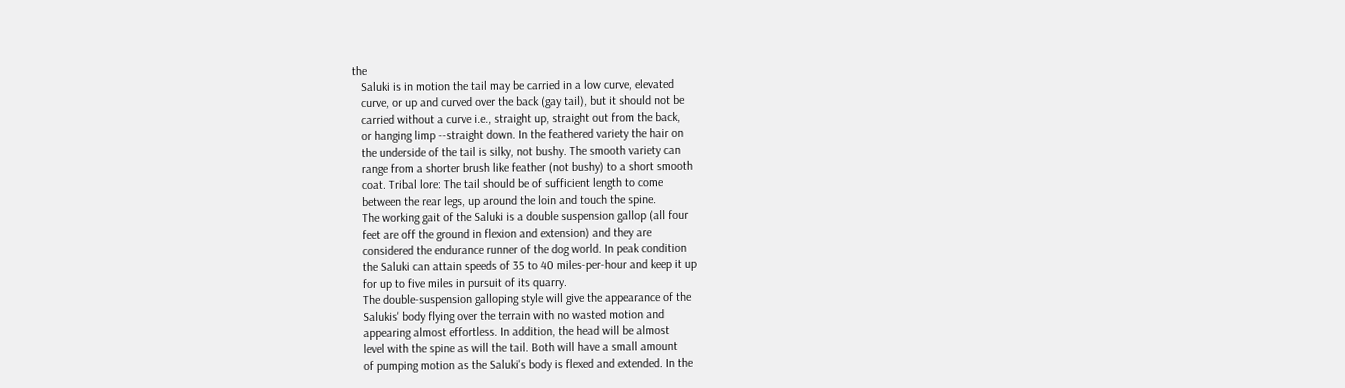the
   Saluki is in motion the tail may be carried in a low curve, elevated
   curve, or up and curved over the back (gay tail), but it should not be
   carried without a curve i.e., straight up, straight out from the back,
   or hanging limp --straight down. In the feathered variety the hair on
   the underside of the tail is silky, not bushy. The smooth variety can
   range from a shorter brush like feather (not bushy) to a short smooth
   coat. Tribal lore: The tail should be of sufficient length to come
   between the rear legs, up around the loin and touch the spine.
   The working gait of the Saluki is a double suspension gallop (all four
   feet are off the ground in flexion and extension) and they are
   considered the endurance runner of the dog world. In peak condition
   the Saluki can attain speeds of 35 to 40 miles-per-hour and keep it up
   for up to five miles in pursuit of its quarry.
   The double-suspension galloping style will give the appearance of the
   Salukis' body flying over the terrain with no wasted motion and
   appearing almost effortless. In addition, the head will be almost
   level with the spine as will the tail. Both will have a small amount
   of pumping motion as the Saluki's body is flexed and extended. In the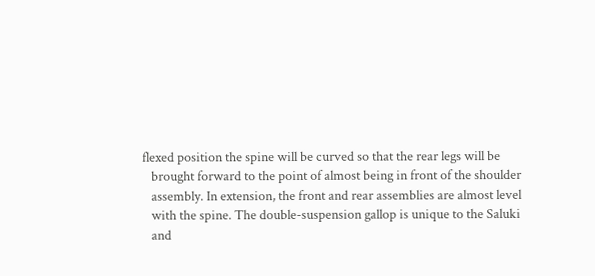flexed position the spine will be curved so that the rear legs will be
   brought forward to the point of almost being in front of the shoulder
   assembly. In extension, the front and rear assemblies are almost level
   with the spine. The double-suspension gallop is unique to the Saluki
   and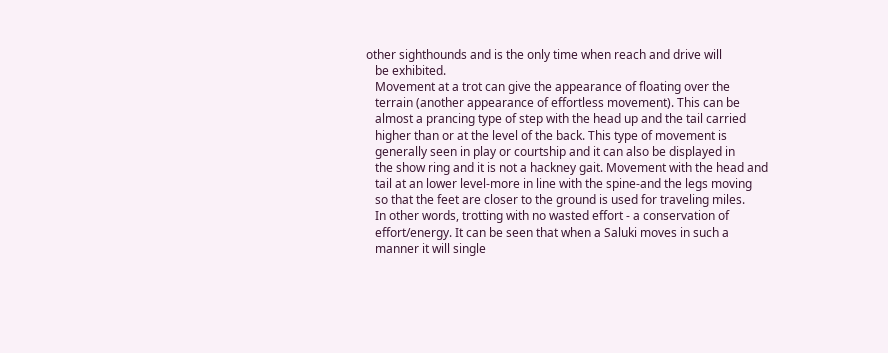other sighthounds and is the only time when reach and drive will
   be exhibited.
   Movement at a trot can give the appearance of floating over the
   terrain (another appearance of effortless movement). This can be
   almost a prancing type of step with the head up and the tail carried
   higher than or at the level of the back. This type of movement is
   generally seen in play or courtship and it can also be displayed in
   the show ring and it is not a hackney gait. Movement with the head and
   tail at an lower level-more in line with the spine-and the legs moving
   so that the feet are closer to the ground is used for traveling miles.
   In other words, trotting with no wasted effort - a conservation of
   effort/energy. It can be seen that when a Saluki moves in such a
   manner it will single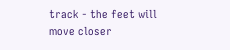track - the feet will move closer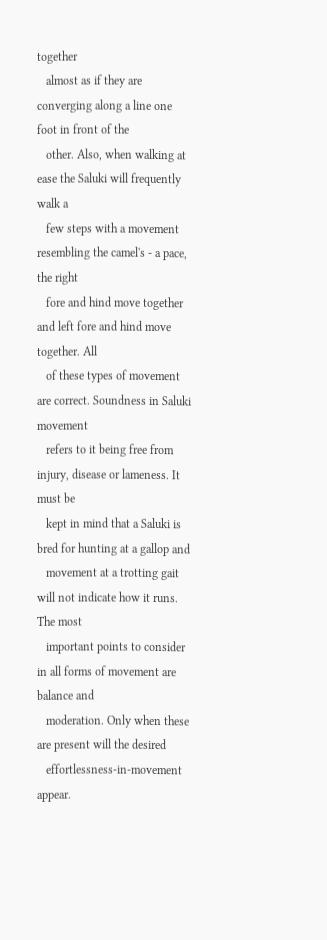together
   almost as if they are converging along a line one foot in front of the
   other. Also, when walking at ease the Saluki will frequently walk a
   few steps with a movement resembling the camel's - a pace, the right
   fore and hind move together and left fore and hind move together. All
   of these types of movement are correct. Soundness in Saluki movement
   refers to it being free from injury, disease or lameness. It must be
   kept in mind that a Saluki is bred for hunting at a gallop and
   movement at a trotting gait will not indicate how it runs. The most
   important points to consider in all forms of movement are balance and
   moderation. Only when these are present will the desired
   effortlessness-in-movement appear.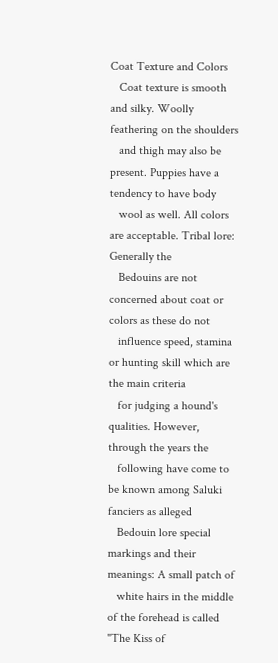Coat Texture and Colors
   Coat texture is smooth and silky. Woolly feathering on the shoulders
   and thigh may also be present. Puppies have a tendency to have body
   wool as well. All colors are acceptable. Tribal lore: Generally the
   Bedouins are not concerned about coat or colors as these do not
   influence speed, stamina or hunting skill which are the main criteria
   for judging a hound's qualities. However, through the years the
   following have come to be known among Saluki fanciers as alleged
   Bedouin lore special markings and their meanings: A small patch of
   white hairs in the middle of the forehead is called "The Kiss of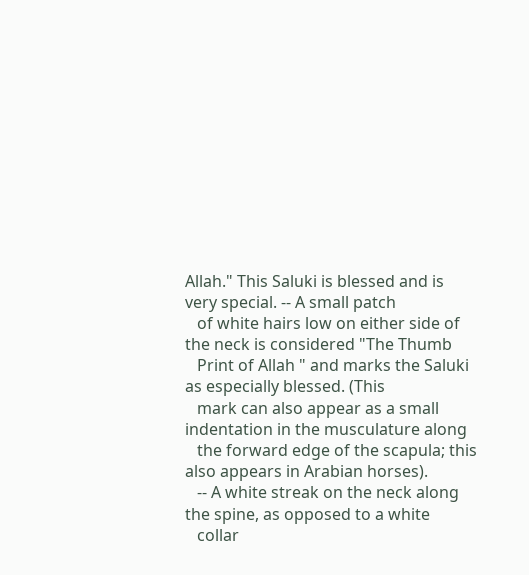Allah." This Saluki is blessed and is very special. -- A small patch
   of white hairs low on either side of the neck is considered "The Thumb
   Print of Allah " and marks the Saluki as especially blessed. (This
   mark can also appear as a small indentation in the musculature along
   the forward edge of the scapula; this also appears in Arabian horses).
   -- A white streak on the neck along the spine, as opposed to a white
   collar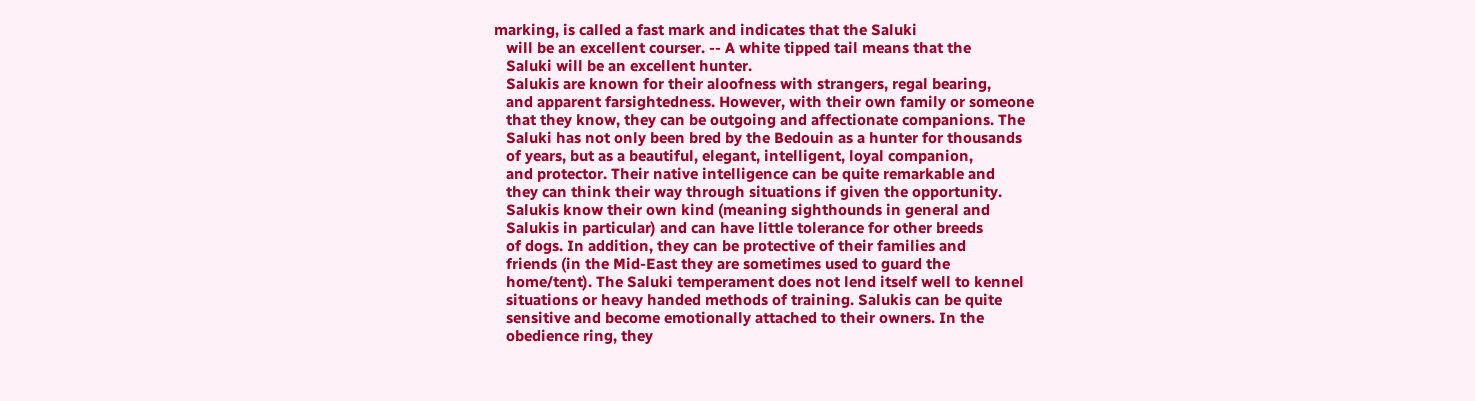marking, is called a fast mark and indicates that the Saluki
   will be an excellent courser. -- A white tipped tail means that the
   Saluki will be an excellent hunter.
   Salukis are known for their aloofness with strangers, regal bearing,
   and apparent farsightedness. However, with their own family or someone
   that they know, they can be outgoing and affectionate companions. The
   Saluki has not only been bred by the Bedouin as a hunter for thousands
   of years, but as a beautiful, elegant, intelligent, loyal companion,
   and protector. Their native intelligence can be quite remarkable and
   they can think their way through situations if given the opportunity.
   Salukis know their own kind (meaning sighthounds in general and
   Salukis in particular) and can have little tolerance for other breeds
   of dogs. In addition, they can be protective of their families and
   friends (in the Mid-East they are sometimes used to guard the
   home/tent). The Saluki temperament does not lend itself well to kennel
   situations or heavy handed methods of training. Salukis can be quite
   sensitive and become emotionally attached to their owners. In the
   obedience ring, they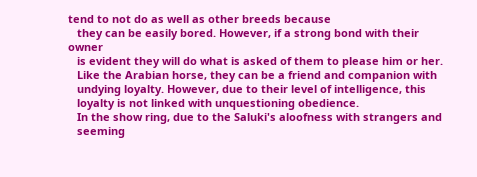tend to not do as well as other breeds because
   they can be easily bored. However, if a strong bond with their owner
   is evident they will do what is asked of them to please him or her.
   Like the Arabian horse, they can be a friend and companion with
   undying loyalty. However, due to their level of intelligence, this
   loyalty is not linked with unquestioning obedience.
   In the show ring, due to the Saluki's aloofness with strangers and
   seeming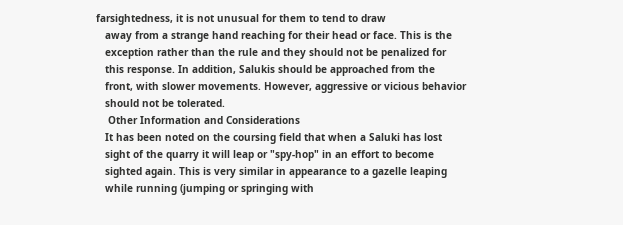farsightedness, it is not unusual for them to tend to draw
   away from a strange hand reaching for their head or face. This is the
   exception rather than the rule and they should not be penalized for
   this response. In addition, Salukis should be approached from the
   front, with slower movements. However, aggressive or vicious behavior
   should not be tolerated.
    Other Information and Considerations
   It has been noted on the coursing field that when a Saluki has lost
   sight of the quarry it will leap or "spy-hop" in an effort to become
   sighted again. This is very similar in appearance to a gazelle leaping
   while running (jumping or springing with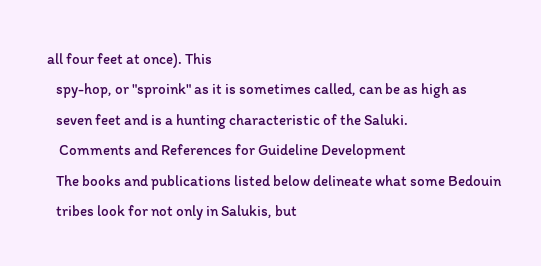all four feet at once). This
   spy-hop, or "sproink" as it is sometimes called, can be as high as
   seven feet and is a hunting characteristic of the Saluki.
    Comments and References for Guideline Development
   The books and publications listed below delineate what some Bedouin
   tribes look for not only in Salukis, but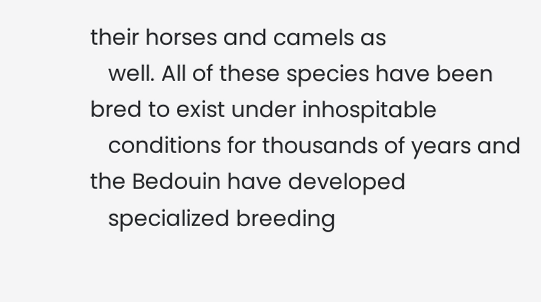their horses and camels as
   well. All of these species have been bred to exist under inhospitable
   conditions for thousands of years and the Bedouin have developed
   specialized breeding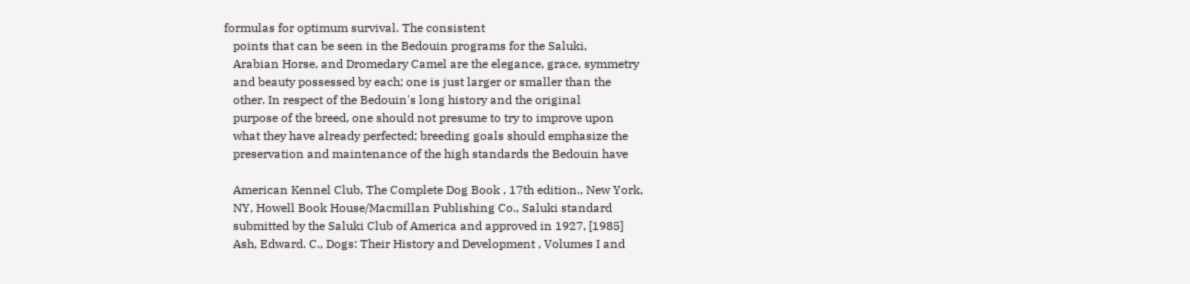formulas for optimum survival. The consistent
   points that can be seen in the Bedouin programs for the Saluki,
   Arabian Horse, and Dromedary Camel are the elegance, grace, symmetry
   and beauty possessed by each; one is just larger or smaller than the
   other. In respect of the Bedouin's long history and the original
   purpose of the breed, one should not presume to try to improve upon
   what they have already perfected; breeding goals should emphasize the
   preservation and maintenance of the high standards the Bedouin have

   American Kennel Club, The Complete Dog Book , 17th edition., New York,
   NY, Howell Book House/Macmillan Publishing Co., Saluki standard
   submitted by the Saluki Club of America and approved in 1927, [1985]
   Ash, Edward. C., Dogs: Their History and Development , Volumes I and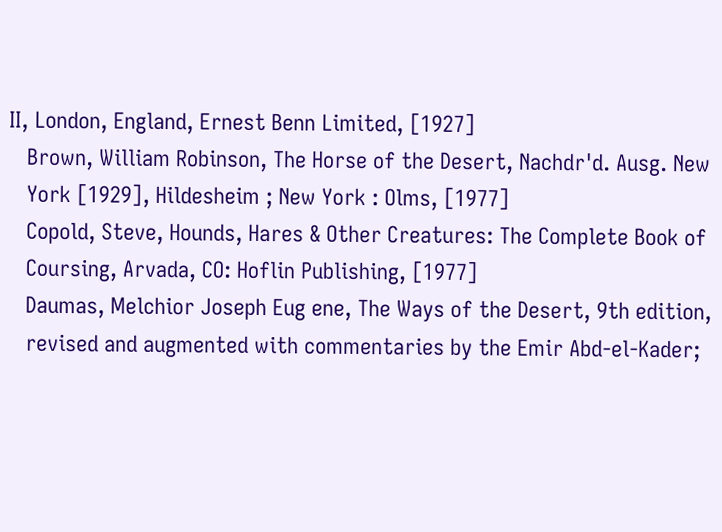II, London, England, Ernest Benn Limited, [1927]
   Brown, William Robinson, The Horse of the Desert, Nachdr'd. Ausg. New
   York [1929], Hildesheim ; New York : Olms, [1977]
   Copold, Steve, Hounds, Hares & Other Creatures: The Complete Book of
   Coursing, Arvada, CO: Hoflin Publishing, [1977]
   Daumas, Melchior Joseph Eug ene, The Ways of the Desert, 9th edition,
   revised and augmented with commentaries by the Emir Abd-el-Kader;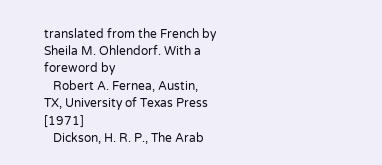translated from the French by Sheila M. Ohlendorf. With a foreword by
   Robert A. Fernea, Austin, TX, University of Texas Press [1971]
   Dickson, H. R. P., The Arab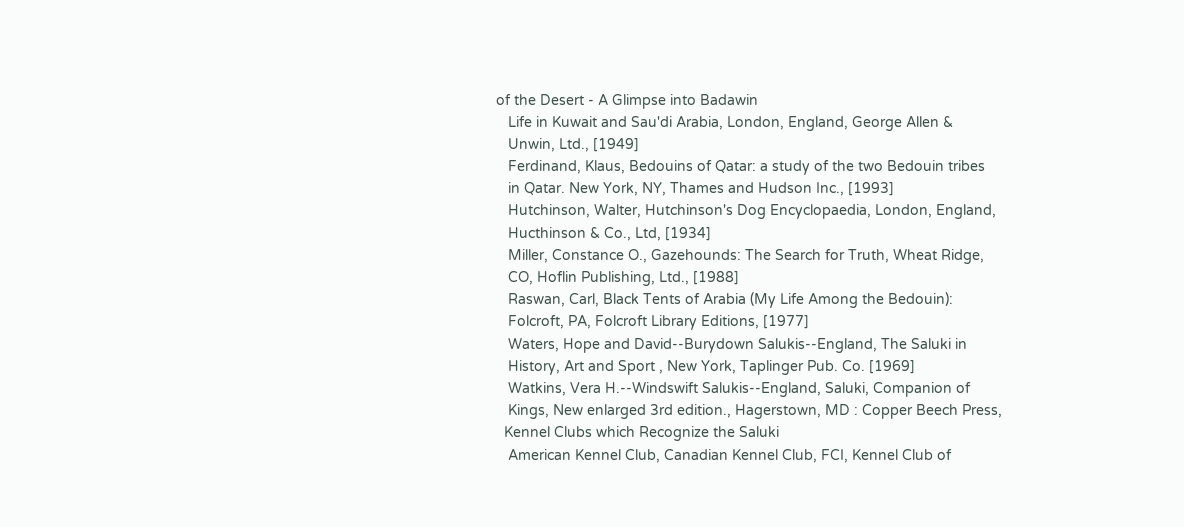of the Desert - A Glimpse into Badawin
   Life in Kuwait and Sau'di Arabia, London, England, George Allen &
   Unwin, Ltd., [1949]
   Ferdinand, Klaus, Bedouins of Qatar: a study of the two Bedouin tribes
   in Qatar. New York, NY, Thames and Hudson Inc., [1993]
   Hutchinson, Walter, Hutchinson's Dog Encyclopaedia, London, England,
   Hucthinson & Co., Ltd, [1934]
   Miller, Constance O., Gazehounds: The Search for Truth, Wheat Ridge,
   CO, Hoflin Publishing, Ltd., [1988]
   Raswan, Carl, Black Tents of Arabia (My Life Among the Bedouin):
   Folcroft, PA, Folcroft Library Editions, [1977]
   Waters, Hope and David--Burydown Salukis--England, The Saluki in
   History, Art and Sport , New York, Taplinger Pub. Co. [1969]
   Watkins, Vera H.--Windswift Salukis--England, Saluki, Companion of
   Kings, New enlarged 3rd edition., Hagerstown, MD : Copper Beech Press,
  Kennel Clubs which Recognize the Saluki
   American Kennel Club, Canadian Kennel Club, FCI, Kennel Club of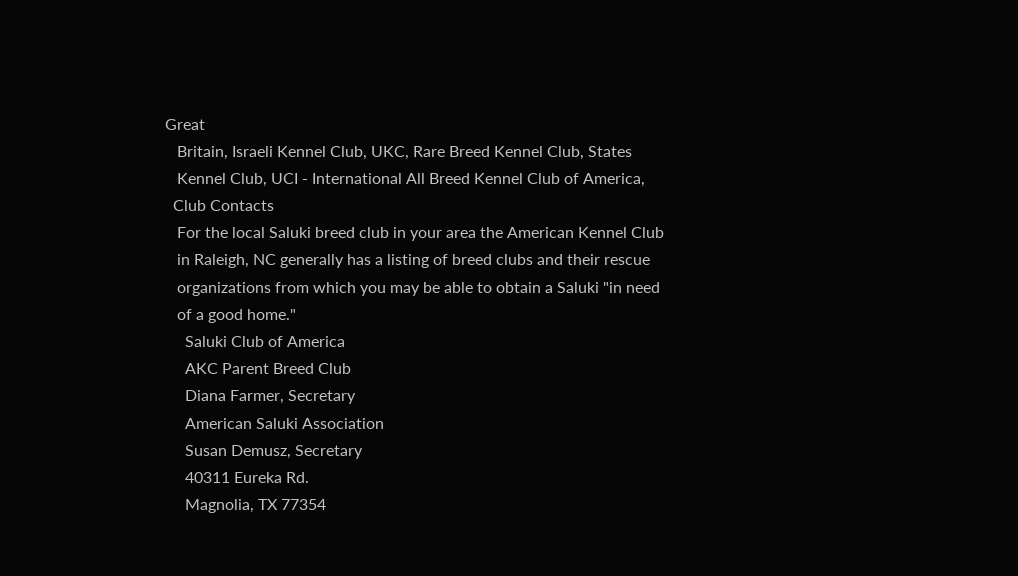Great
   Britain, Israeli Kennel Club, UKC, Rare Breed Kennel Club, States
   Kennel Club, UCI - International All Breed Kennel Club of America,
  Club Contacts
   For the local Saluki breed club in your area the American Kennel Club
   in Raleigh, NC generally has a listing of breed clubs and their rescue
   organizations from which you may be able to obtain a Saluki "in need
   of a good home."
     Saluki Club of America
     AKC Parent Breed Club
     Diana Farmer, Secretary
     American Saluki Association
     Susan Demusz, Secretary
     40311 Eureka Rd.
     Magnolia, TX 77354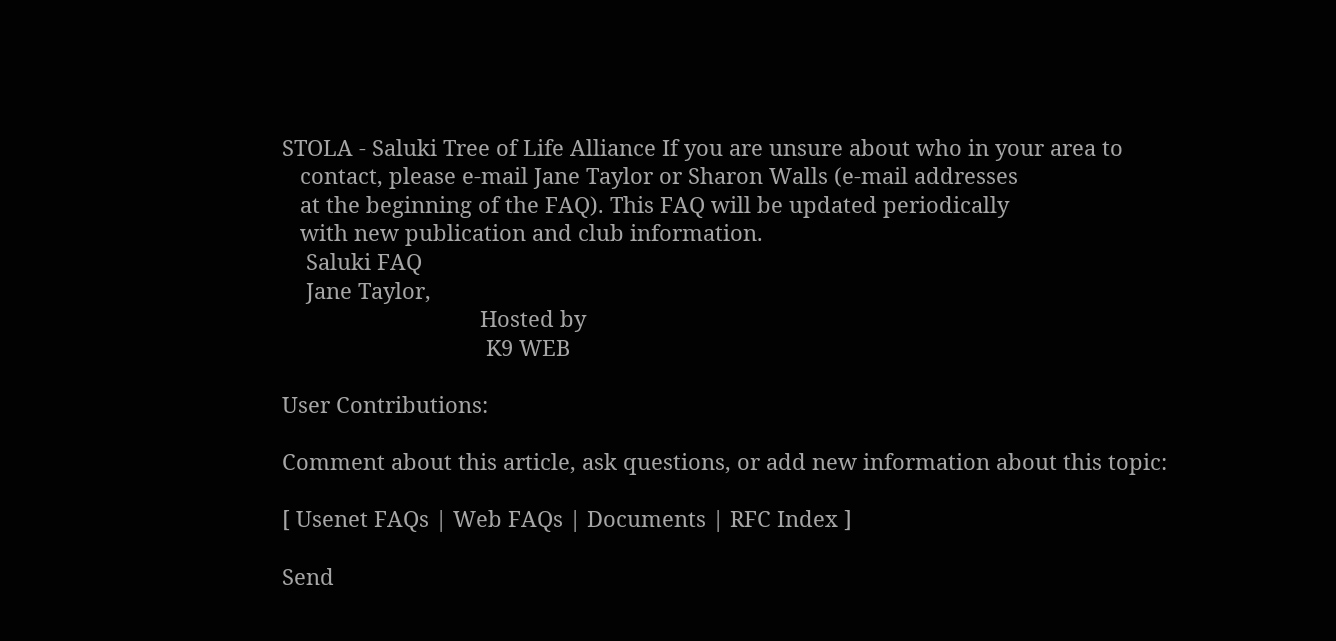STOLA - Saluki Tree of Life Alliance If you are unsure about who in your area to
   contact, please e-mail Jane Taylor or Sharon Walls (e-mail addresses
   at the beginning of the FAQ). This FAQ will be updated periodically
   with new publication and club information.
    Saluki FAQ
    Jane Taylor,
                                 Hosted by
                                  K9 WEB

User Contributions:

Comment about this article, ask questions, or add new information about this topic:

[ Usenet FAQs | Web FAQs | Documents | RFC Index ]

Send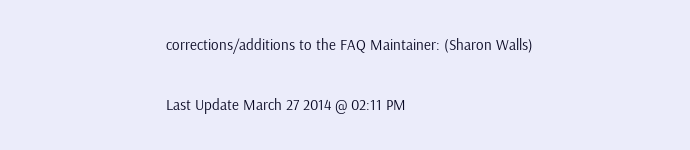corrections/additions to the FAQ Maintainer: (Sharon Walls)

Last Update March 27 2014 @ 02:11 PM